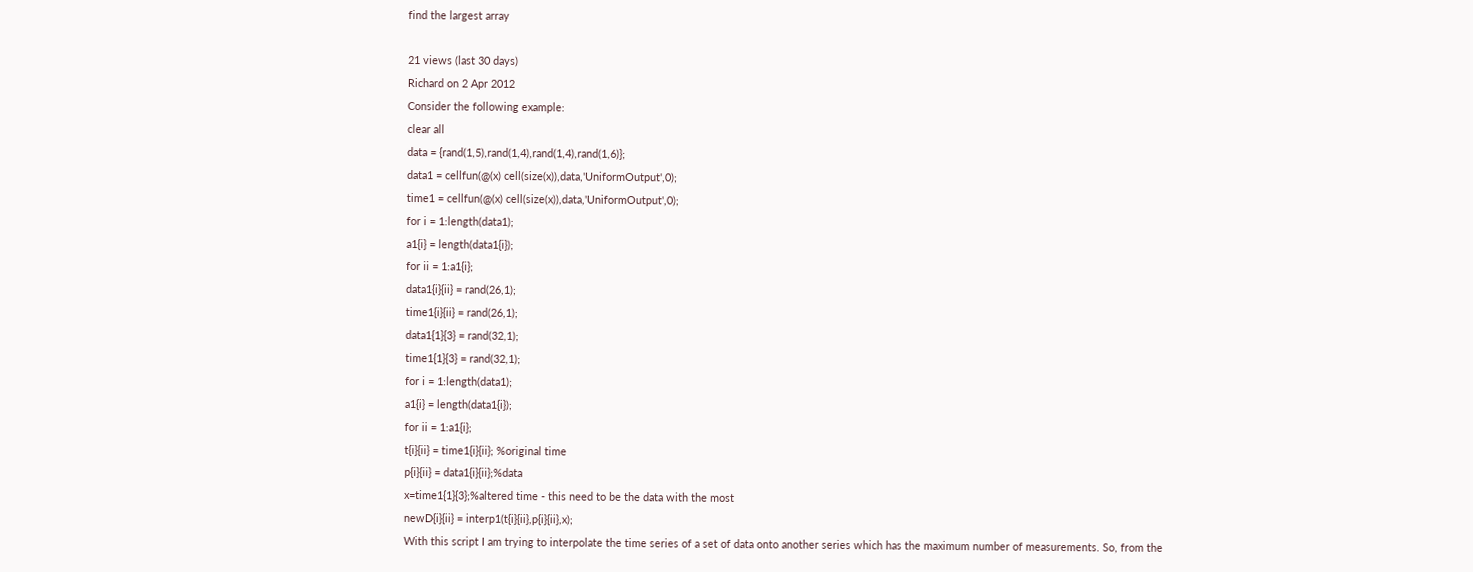find the largest array

21 views (last 30 days)
Richard on 2 Apr 2012
Consider the following example:
clear all
data = {rand(1,5),rand(1,4),rand(1,4),rand(1,6)};
data1 = cellfun(@(x) cell(size(x)),data,'UniformOutput',0);
time1 = cellfun(@(x) cell(size(x)),data,'UniformOutput',0);
for i = 1:length(data1);
a1{i} = length(data1{i});
for ii = 1:a1{i};
data1{i}{ii} = rand(26,1);
time1{i}{ii} = rand(26,1);
data1{1}{3} = rand(32,1);
time1{1}{3} = rand(32,1);
for i = 1:length(data1);
a1{i} = length(data1{i});
for ii = 1:a1{i};
t{i}{ii} = time1{i}{ii}; %original time
p{i}{ii} = data1{i}{ii};%data
x=time1{1}{3};%altered time - this need to be the data with the most
newD{i}{ii} = interp1(t{i}{ii},p{i}{ii},x);
With this script I am trying to interpolate the time series of a set of data onto another series which has the maximum number of measurements. So, from the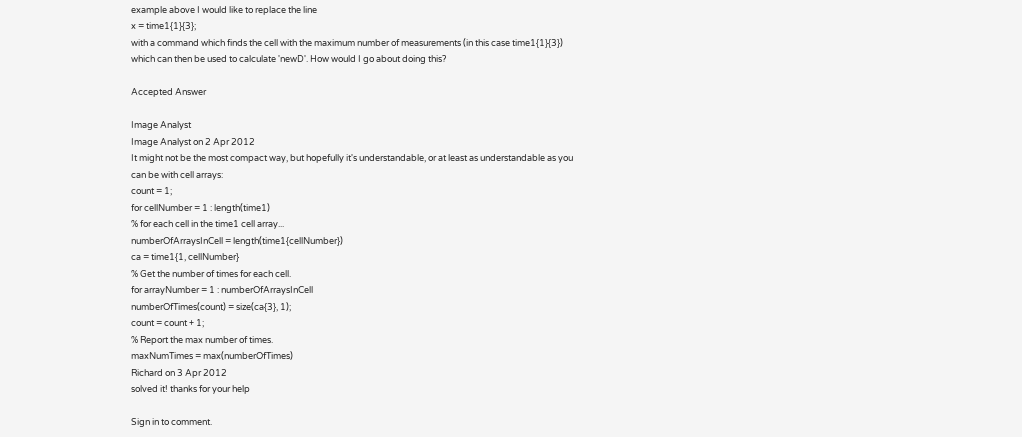example above I would like to replace the line
x = time1{1}{3};
with a command which finds the cell with the maximum number of measurements (in this case time1{1}{3}) which can then be used to calculate 'newD'. How would I go about doing this?

Accepted Answer

Image Analyst
Image Analyst on 2 Apr 2012
It might not be the most compact way, but hopefully it's understandable, or at least as understandable as you can be with cell arrays:
count = 1;
for cellNumber = 1 : length(time1)
% for each cell in the time1 cell array...
numberOfArraysInCell = length(time1{cellNumber})
ca = time1{1, cellNumber}
% Get the number of times for each cell.
for arrayNumber = 1 : numberOfArraysInCell
numberOfTimes(count) = size(ca{3}, 1);
count = count + 1;
% Report the max number of times.
maxNumTimes = max(numberOfTimes)
Richard on 3 Apr 2012
solved it! thanks for your help

Sign in to comment.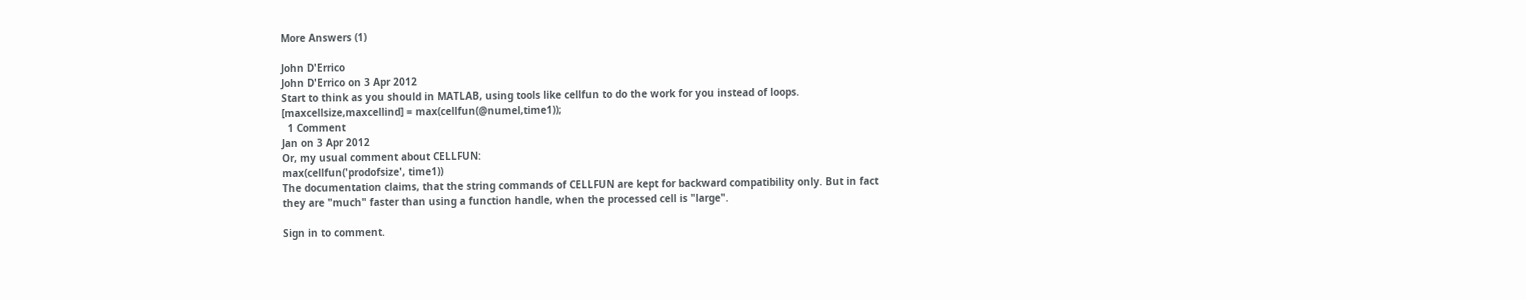More Answers (1)

John D'Errico
John D'Errico on 3 Apr 2012
Start to think as you should in MATLAB, using tools like cellfun to do the work for you instead of loops.
[maxcellsize,maxcellind] = max(cellfun(@numel,time1));
  1 Comment
Jan on 3 Apr 2012
Or, my usual comment about CELLFUN:
max(cellfun('prodofsize', time1))
The documentation claims, that the string commands of CELLFUN are kept for backward compatibility only. But in fact they are "much" faster than using a function handle, when the processed cell is "large".

Sign in to comment.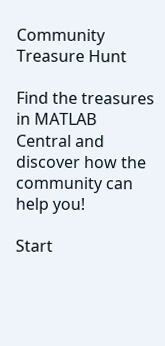Community Treasure Hunt

Find the treasures in MATLAB Central and discover how the community can help you!

Start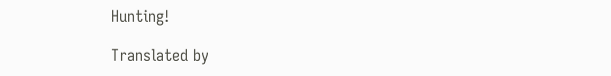Hunting!

Translated by